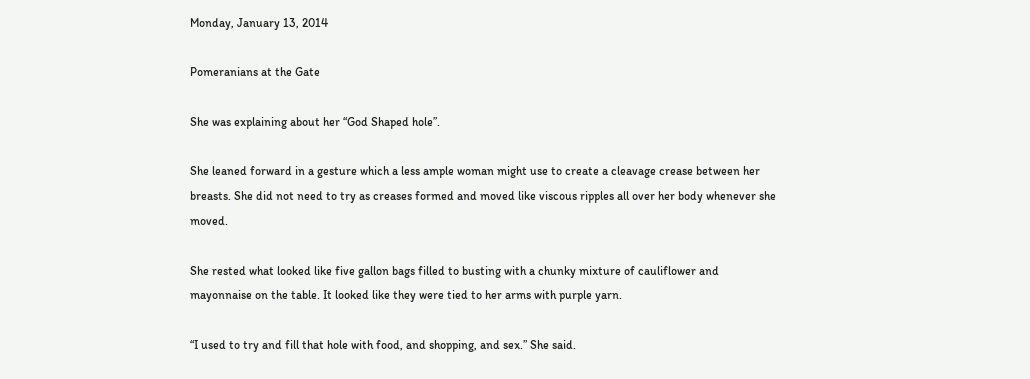Monday, January 13, 2014

Pomeranians at the Gate

She was explaining about her “God Shaped hole”.

She leaned forward in a gesture which a less ample woman might use to create a cleavage crease between her breasts. She did not need to try as creases formed and moved like viscous ripples all over her body whenever she moved.

She rested what looked like five gallon bags filled to busting with a chunky mixture of cauliflower and mayonnaise on the table. It looked like they were tied to her arms with purple yarn.

“I used to try and fill that hole with food, and shopping, and sex.” She said.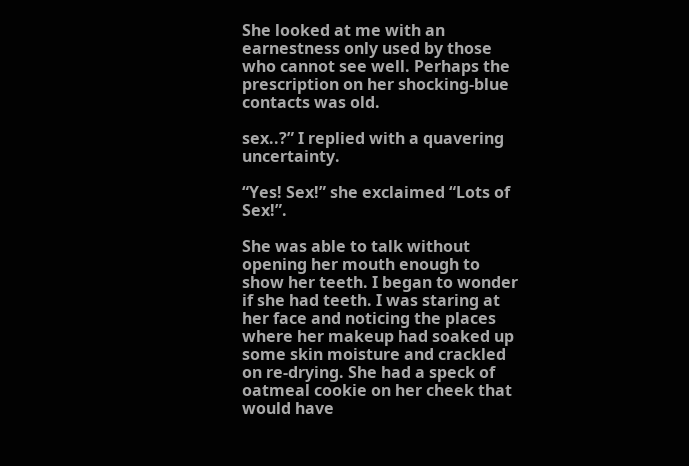She looked at me with an earnestness only used by those who cannot see well. Perhaps the prescription on her shocking-blue contacts was old.

sex..?” I replied with a quavering uncertainty.

“Yes! Sex!” she exclaimed “Lots of Sex!”.

She was able to talk without opening her mouth enough to show her teeth. I began to wonder if she had teeth. I was staring at her face and noticing the places where her makeup had soaked up some skin moisture and crackled on re-drying. She had a speck of oatmeal cookie on her cheek that would have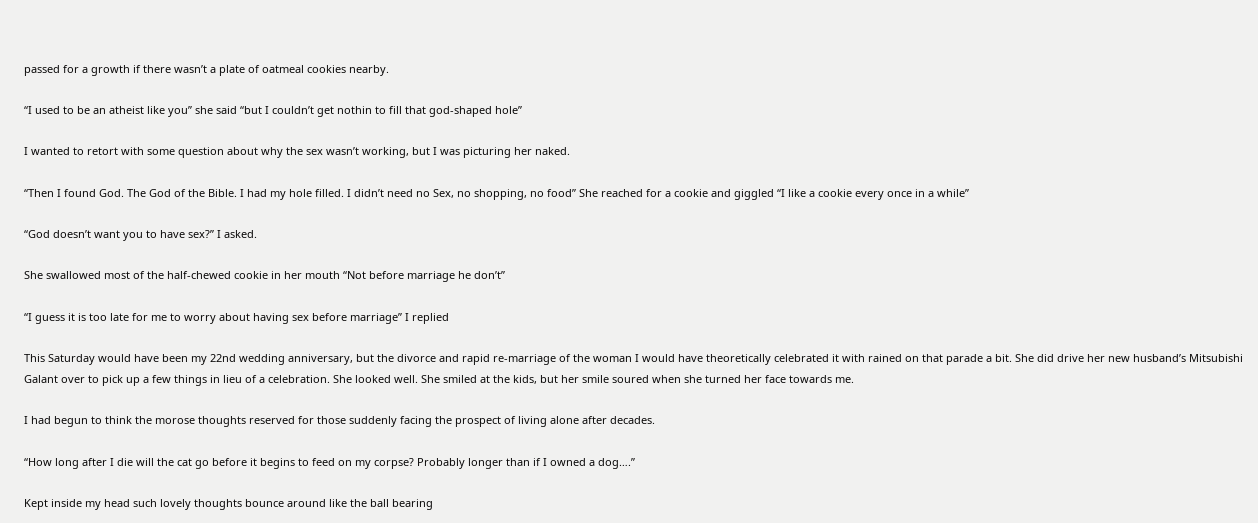passed for a growth if there wasn’t a plate of oatmeal cookies nearby.

“I used to be an atheist like you” she said “but I couldn’t get nothin to fill that god-shaped hole”

I wanted to retort with some question about why the sex wasn’t working, but I was picturing her naked.

“Then I found God. The God of the Bible. I had my hole filled. I didn’t need no Sex, no shopping, no food” She reached for a cookie and giggled “I like a cookie every once in a while”

“God doesn’t want you to have sex?” I asked.

She swallowed most of the half-chewed cookie in her mouth “Not before marriage he don’t”

“I guess it is too late for me to worry about having sex before marriage” I replied

This Saturday would have been my 22nd wedding anniversary, but the divorce and rapid re-marriage of the woman I would have theoretically celebrated it with rained on that parade a bit. She did drive her new husband’s Mitsubishi Galant over to pick up a few things in lieu of a celebration. She looked well. She smiled at the kids, but her smile soured when she turned her face towards me.

I had begun to think the morose thoughts reserved for those suddenly facing the prospect of living alone after decades.

“How long after I die will the cat go before it begins to feed on my corpse? Probably longer than if I owned a dog….”

Kept inside my head such lovely thoughts bounce around like the ball bearing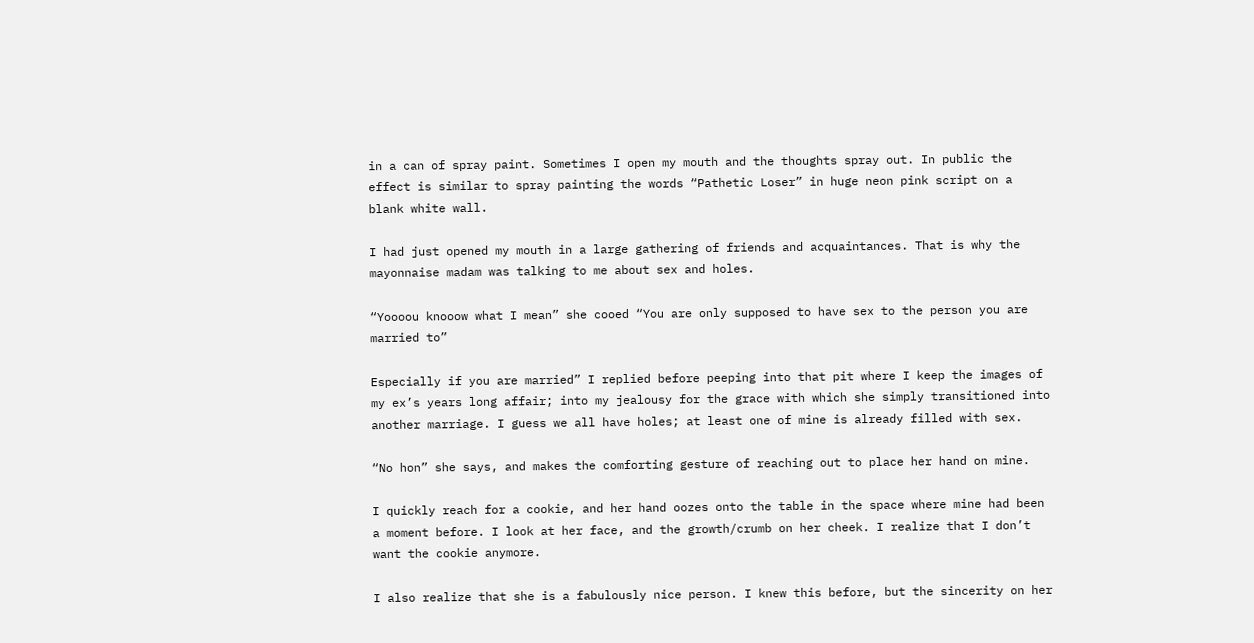in a can of spray paint. Sometimes I open my mouth and the thoughts spray out. In public the effect is similar to spray painting the words “Pathetic Loser” in huge neon pink script on a blank white wall.

I had just opened my mouth in a large gathering of friends and acquaintances. That is why the mayonnaise madam was talking to me about sex and holes.

“Yoooou knooow what I mean” she cooed “You are only supposed to have sex to the person you are married to”

Especially if you are married” I replied before peeping into that pit where I keep the images of my ex’s years long affair; into my jealousy for the grace with which she simply transitioned into another marriage. I guess we all have holes; at least one of mine is already filled with sex.

“No hon” she says, and makes the comforting gesture of reaching out to place her hand on mine.

I quickly reach for a cookie, and her hand oozes onto the table in the space where mine had been a moment before. I look at her face, and the growth/crumb on her cheek. I realize that I don’t want the cookie anymore.

I also realize that she is a fabulously nice person. I knew this before, but the sincerity on her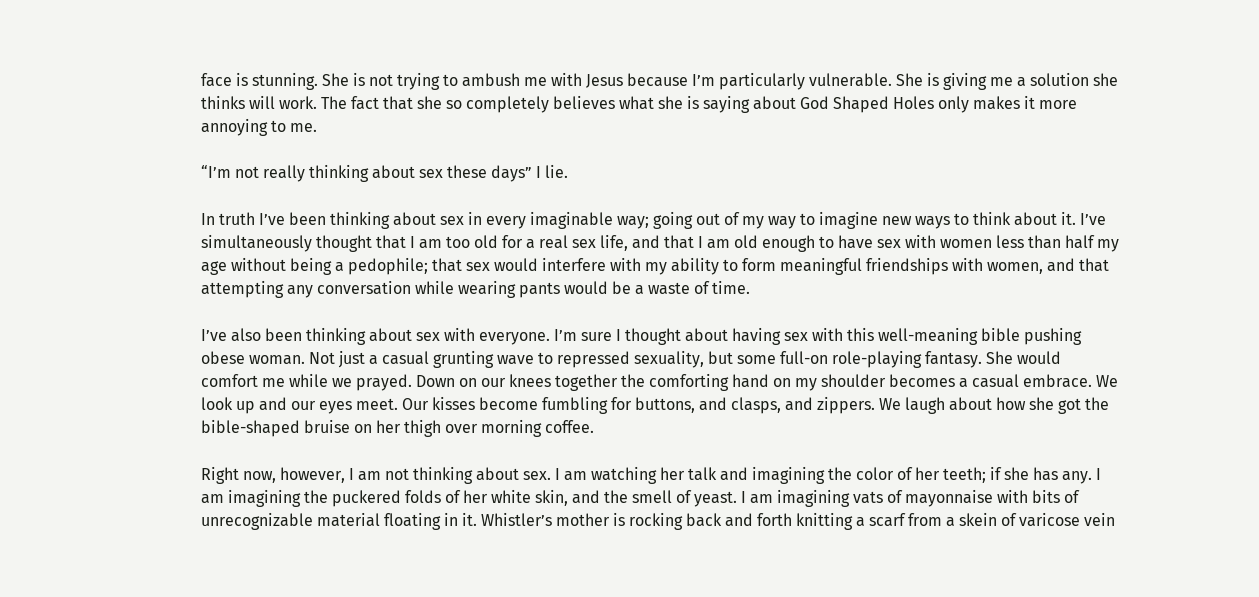face is stunning. She is not trying to ambush me with Jesus because I’m particularly vulnerable. She is giving me a solution she thinks will work. The fact that she so completely believes what she is saying about God Shaped Holes only makes it more annoying to me.

“I’m not really thinking about sex these days” I lie.

In truth I’ve been thinking about sex in every imaginable way; going out of my way to imagine new ways to think about it. I’ve simultaneously thought that I am too old for a real sex life, and that I am old enough to have sex with women less than half my age without being a pedophile; that sex would interfere with my ability to form meaningful friendships with women, and that attempting any conversation while wearing pants would be a waste of time.

I’ve also been thinking about sex with everyone. I’m sure I thought about having sex with this well-meaning bible pushing obese woman. Not just a casual grunting wave to repressed sexuality, but some full-on role-playing fantasy. She would comfort me while we prayed. Down on our knees together the comforting hand on my shoulder becomes a casual embrace. We look up and our eyes meet. Our kisses become fumbling for buttons, and clasps, and zippers. We laugh about how she got the bible-shaped bruise on her thigh over morning coffee.

Right now, however, I am not thinking about sex. I am watching her talk and imagining the color of her teeth; if she has any. I am imagining the puckered folds of her white skin, and the smell of yeast. I am imagining vats of mayonnaise with bits of unrecognizable material floating in it. Whistler’s mother is rocking back and forth knitting a scarf from a skein of varicose vein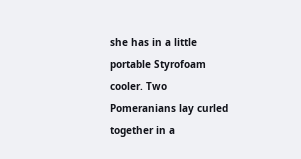she has in a little portable Styrofoam cooler. Two Pomeranians lay curled together in a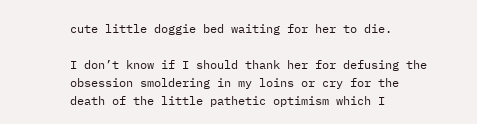cute little doggie bed waiting for her to die.

I don’t know if I should thank her for defusing the obsession smoldering in my loins or cry for the death of the little pathetic optimism which I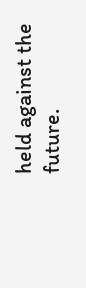held against the future.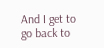And I get to go back to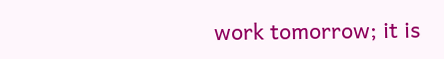work tomorrow; it is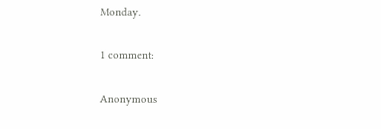Monday.

1 comment:

Anonymous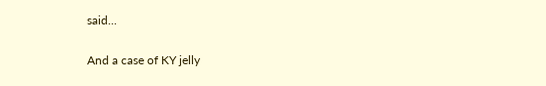said...

And a case of KY jelly